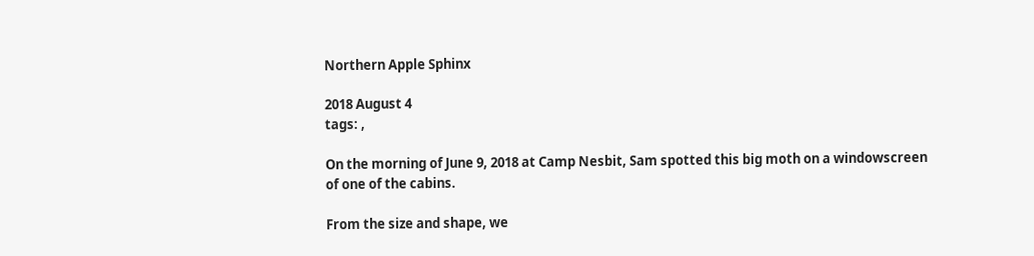Northern Apple Sphinx

2018 August 4
tags: ,

On the morning of June 9, 2018 at Camp Nesbit, Sam spotted this big moth on a windowscreen of one of the cabins.

From the size and shape, we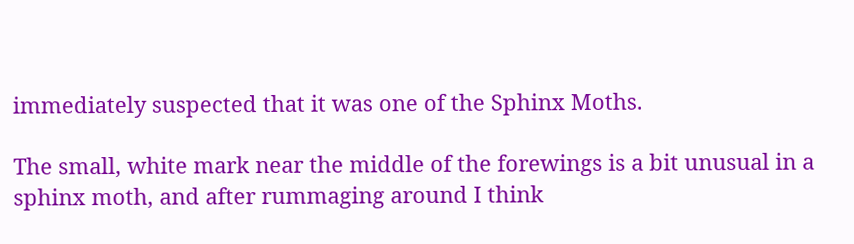immediately suspected that it was one of the Sphinx Moths.

The small, white mark near the middle of the forewings is a bit unusual in a sphinx moth, and after rummaging around I think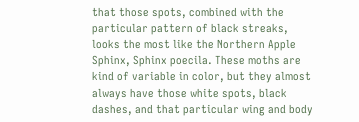that those spots, combined with the particular pattern of black streaks, looks the most like the Northern Apple Sphinx, Sphinx poecila. These moths are kind of variable in color, but they almost always have those white spots, black dashes, and that particular wing and body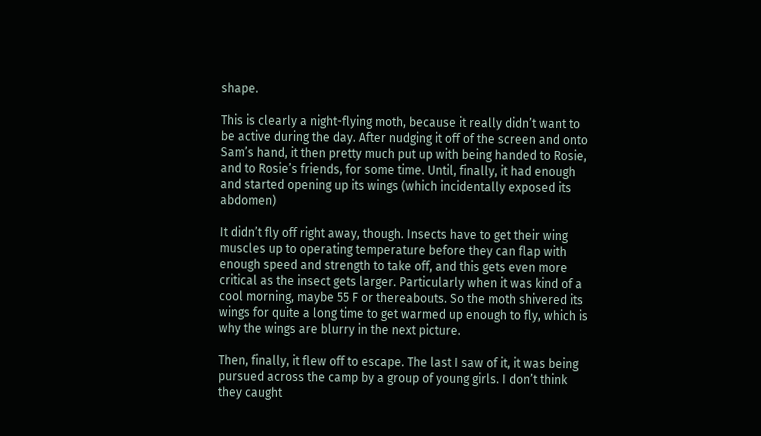shape.

This is clearly a night-flying moth, because it really didn’t want to be active during the day. After nudging it off of the screen and onto Sam’s hand, it then pretty much put up with being handed to Rosie, and to Rosie’s friends, for some time. Until, finally, it had enough and started opening up its wings (which incidentally exposed its abdomen)

It didn’t fly off right away, though. Insects have to get their wing muscles up to operating temperature before they can flap with enough speed and strength to take off, and this gets even more critical as the insect gets larger. Particularly when it was kind of a cool morning, maybe 55 F or thereabouts. So the moth shivered its wings for quite a long time to get warmed up enough to fly, which is why the wings are blurry in the next picture.

Then, finally, it flew off to escape. The last I saw of it, it was being pursued across the camp by a group of young girls. I don’t think they caught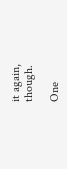it again, though.

One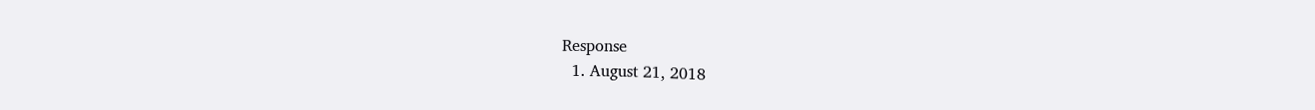Response
  1. August 21, 2018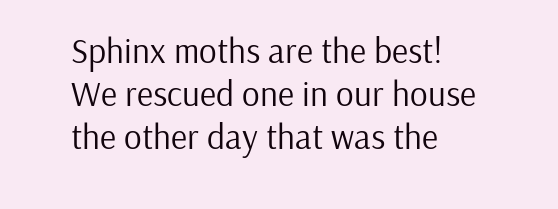Sphinx moths are the best! We rescued one in our house the other day that was the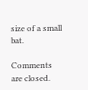size of a small bat.

Comments are closed.